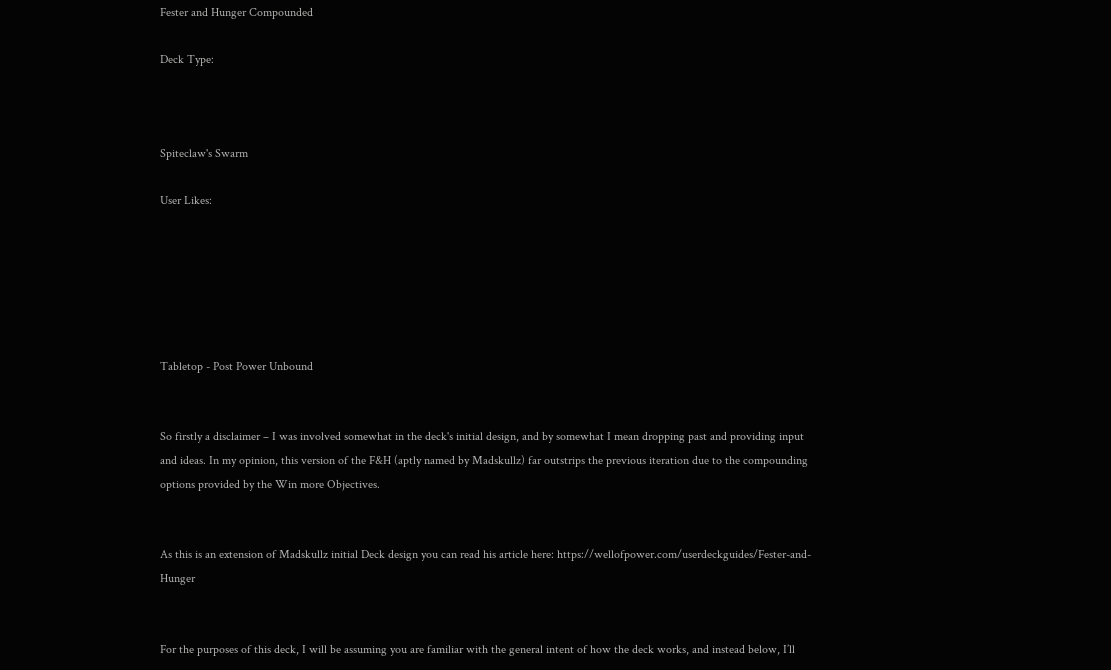Fester and Hunger Compounded

Deck Type:



Spiteclaw's Swarm

User Likes:






Tabletop - Post Power Unbound


So firstly a disclaimer – I was involved somewhat in the deck's initial design, and by somewhat I mean dropping past and providing input and ideas. In my opinion, this version of the F&H (aptly named by Madskullz) far outstrips the previous iteration due to the compounding options provided by the Win more Objectives.


As this is an extension of Madskullz initial Deck design you can read his article here: https://wellofpower.com/userdeckguides/Fester-and-Hunger


For the purposes of this deck, I will be assuming you are familiar with the general intent of how the deck works, and instead below, I’ll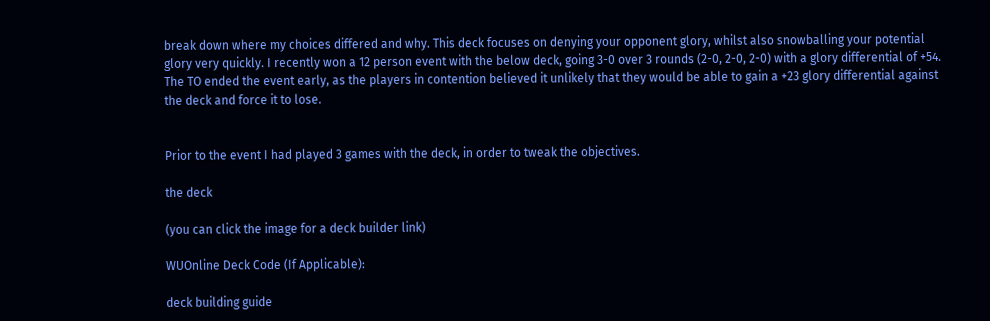break down where my choices differed and why. This deck focuses on denying your opponent glory, whilst also snowballing your potential glory very quickly. I recently won a 12 person event with the below deck, going 3-0 over 3 rounds (2-0, 2-0, 2-0) with a glory differential of +54. The TO ended the event early, as the players in contention believed it unlikely that they would be able to gain a +23 glory differential against the deck and force it to lose.


Prior to the event I had played 3 games with the deck, in order to tweak the objectives.

the deck

(you can click the image for a deck builder link)

WUOnline Deck Code (If Applicable):

deck building guide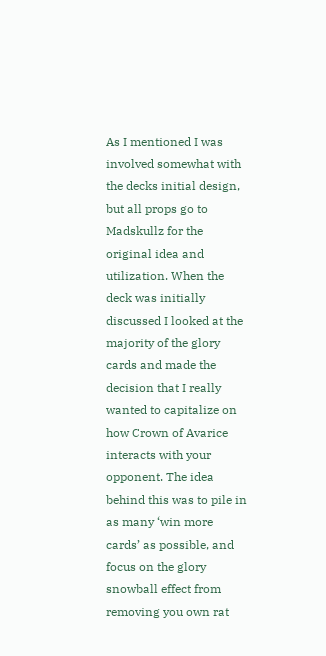As I mentioned I was involved somewhat with the decks initial design, but all props go to Madskullz for the original idea and utilization. When the deck was initially discussed I looked at the majority of the glory cards and made the decision that I really wanted to capitalize on how Crown of Avarice interacts with your opponent. The idea behind this was to pile in as many ‘win more cards’ as possible, and focus on the glory snowball effect from removing you own rat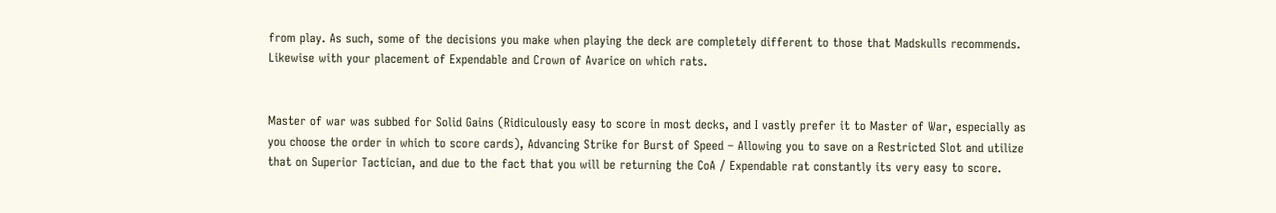from play. As such, some of the decisions you make when playing the deck are completely different to those that Madskulls recommends. Likewise with your placement of Expendable and Crown of Avarice on which rats.


Master of war was subbed for Solid Gains (Ridiculously easy to score in most decks, and I vastly prefer it to Master of War, especially as you choose the order in which to score cards), Advancing Strike for Burst of Speed – Allowing you to save on a Restricted Slot and utilize that on Superior Tactician, and due to the fact that you will be returning the CoA / Expendable rat constantly its very easy to score.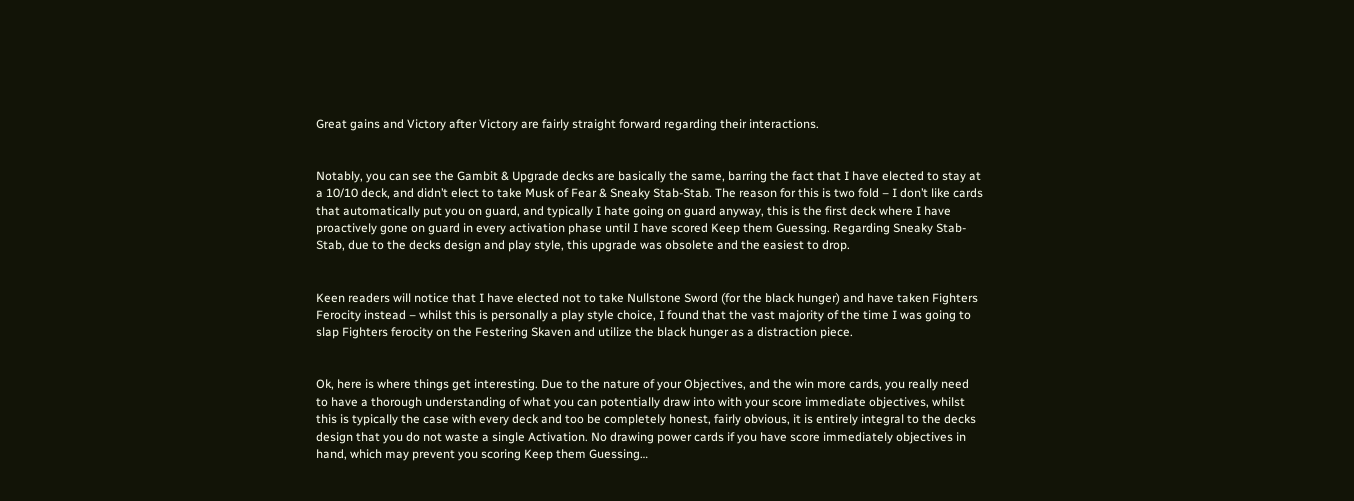Great gains and Victory after Victory are fairly straight forward regarding their interactions.


Notably, you can see the Gambit & Upgrade decks are basically the same, barring the fact that I have elected to stay at a 10/10 deck, and didn’t elect to take Musk of Fear & Sneaky Stab-Stab. The reason for this is two fold – I don’t like cards that automatically put you on guard, and typically I hate going on guard anyway, this is the first deck where I have proactively gone on guard in every activation phase until I have scored Keep them Guessing. Regarding Sneaky Stab-Stab, due to the decks design and play style, this upgrade was obsolete and the easiest to drop.


Keen readers will notice that I have elected not to take Nullstone Sword (for the black hunger) and have taken Fighters Ferocity instead – whilst this is personally a play style choice, I found that the vast majority of the time I was going to slap Fighters ferocity on the Festering Skaven and utilize the black hunger as a distraction piece.


Ok, here is where things get interesting. Due to the nature of your Objectives, and the win more cards, you really need to have a thorough understanding of what you can potentially draw into with your score immediate objectives, whilst this is typically the case with every deck and too be completely honest, fairly obvious, it is entirely integral to the decks design that you do not waste a single Activation. No drawing power cards if you have score immediately objectives in hand, which may prevent you scoring Keep them Guessing…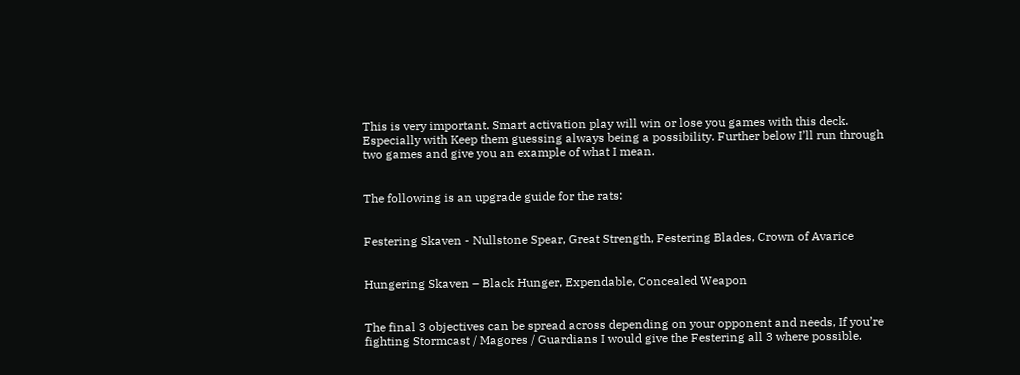This is very important. Smart activation play will win or lose you games with this deck. Especially with Keep them guessing always being a possibility. Further below I’ll run through two games and give you an example of what I mean.


The following is an upgrade guide for the rats:


Festering Skaven - Nullstone Spear, Great Strength, Festering Blades, Crown of Avarice


Hungering Skaven – Black Hunger, Expendable, Concealed Weapon


The final 3 objectives can be spread across depending on your opponent and needs, If you’re fighting Stormcast / Magores / Guardians I would give the Festering all 3 where possible.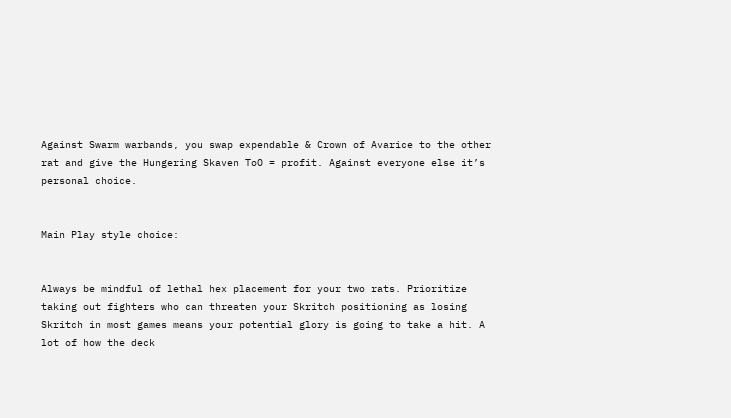Against Swarm warbands, you swap expendable & Crown of Avarice to the other rat and give the Hungering Skaven ToO = profit. Against everyone else it’s personal choice.


Main Play style choice:


Always be mindful of lethal hex placement for your two rats. Prioritize taking out fighters who can threaten your Skritch positioning as losing Skritch in most games means your potential glory is going to take a hit. A lot of how the deck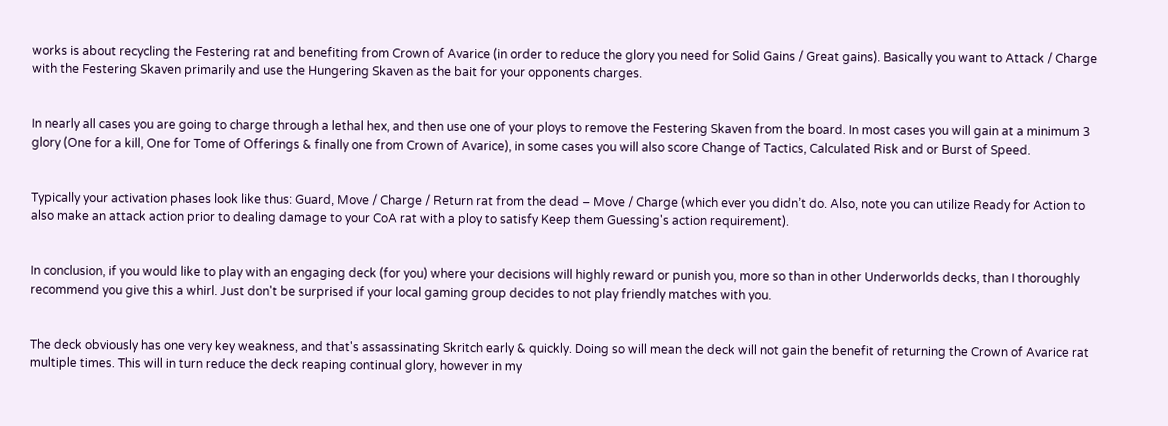works is about recycling the Festering rat and benefiting from Crown of Avarice (in order to reduce the glory you need for Solid Gains / Great gains). Basically you want to Attack / Charge with the Festering Skaven primarily and use the Hungering Skaven as the bait for your opponents charges.


In nearly all cases you are going to charge through a lethal hex, and then use one of your ploys to remove the Festering Skaven from the board. In most cases you will gain at a minimum 3 glory (One for a kill, One for Tome of Offerings & finally one from Crown of Avarice), in some cases you will also score Change of Tactics, Calculated Risk and or Burst of Speed.


Typically your activation phases look like thus: Guard, Move / Charge / Return rat from the dead – Move / Charge (which ever you didn’t do. Also, note you can utilize Ready for Action to also make an attack action prior to dealing damage to your CoA rat with a ploy to satisfy Keep them Guessing's action requirement).


In conclusion, if you would like to play with an engaging deck (for you) where your decisions will highly reward or punish you, more so than in other Underworlds decks, than I thoroughly recommend you give this a whirl. Just don't be surprised if your local gaming group decides to not play friendly matches with you.


The deck obviously has one very key weakness, and that's assassinating Skritch early & quickly. Doing so will mean the deck will not gain the benefit of returning the Crown of Avarice rat multiple times. This will in turn reduce the deck reaping continual glory, however in my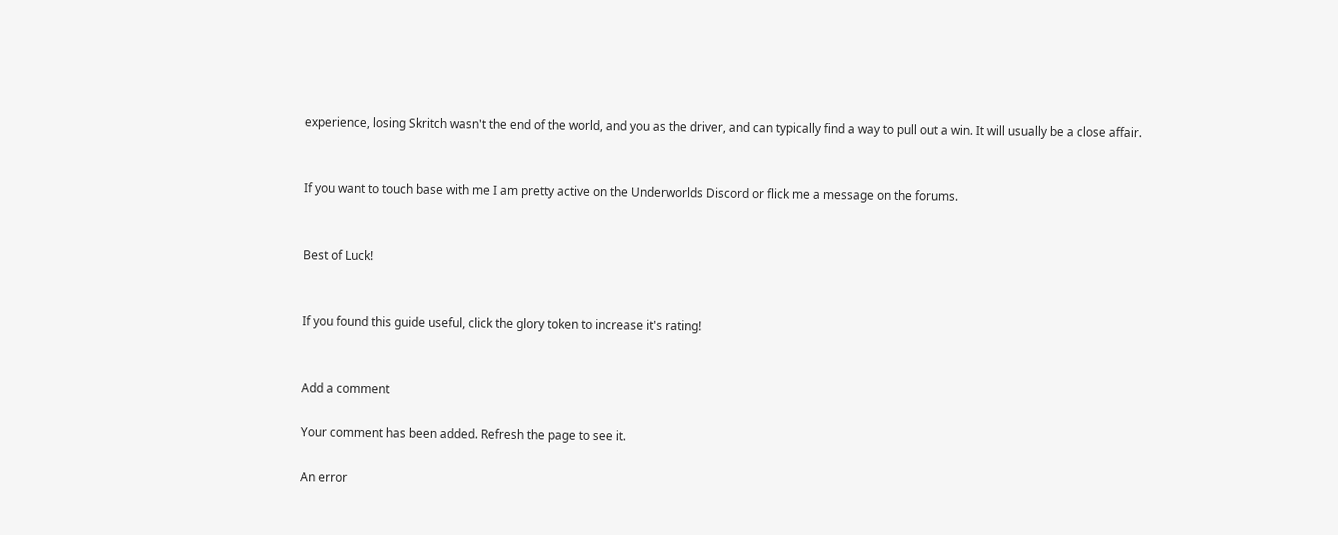experience, losing Skritch wasn't the end of the world, and you as the driver, and can typically find a way to pull out a win. It will usually be a close affair.


If you want to touch base with me I am pretty active on the Underworlds Discord or flick me a message on the forums.


Best of Luck!


If you found this guide useful, click the glory token to increase it's rating!


Add a comment

Your comment has been added. Refresh the page to see it.

An error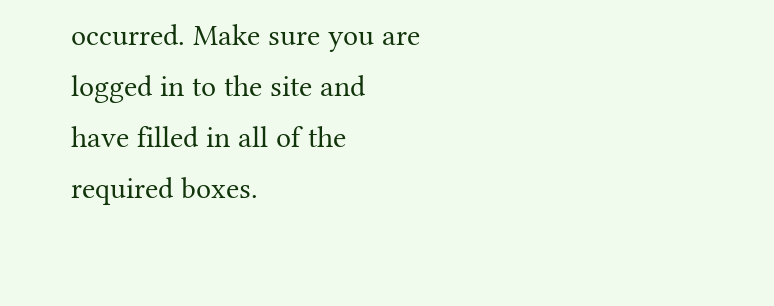occurred. Make sure you are logged in to the site and have filled in all of the required boxes.